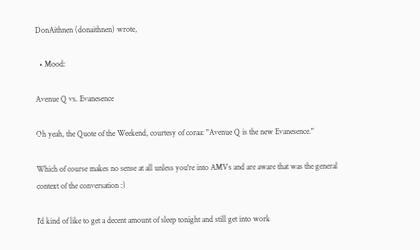DonAithnen (donaithnen) wrote,

  • Mood:

Avenue Q vs. Evanesence

Oh yeah, the Quote of the Weekend, courtesy of coraa: "Avenue Q is the new Evanesence."

Which of course makes no sense at all unless you're into AMVs and are aware that was the general context of the conversation :)

I'd kind of like to get a decent amount of sleep tonight and still get into work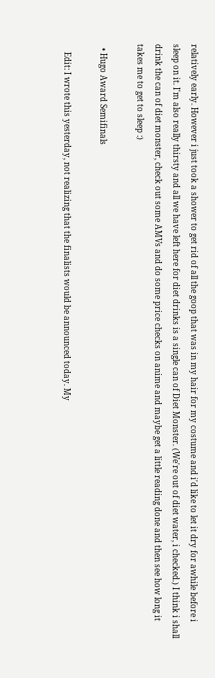relatively early. However i just took a shower to get rid of all the goop that was in my hair for my costume and i'd like to let it dry for awhile before i sleep on it. I'm also really thirsty and all we have left here for diet drinks is a single can of Diet Monster. (We're out of diet water, i checked.) I think i shall drink the can of diet monster, check out some AMVs and do some price checks on anime and maybe get a little reading done and then see how long it takes me to get to sleep :)

  • Hugo Award Semifinals

    Edit: I wrote this yesterday, not realizing that the finalists would be announced today. My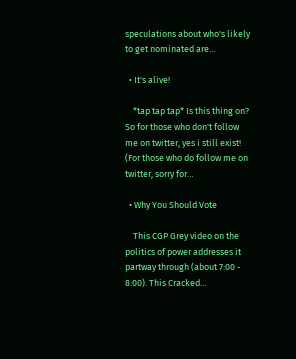speculations about who's likely to get nominated are…

  • It's alive!

    *tap tap tap* Is this thing on? So for those who don't follow me on twitter, yes i still exist! (For those who do follow me on twitter, sorry for…

  • Why You Should Vote

    This CGP Grey video on the politics of power addresses it partway through (about 7:00 - 8:00). This Cracked…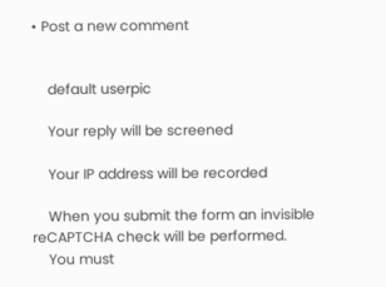• Post a new comment


    default userpic

    Your reply will be screened

    Your IP address will be recorded

    When you submit the form an invisible reCAPTCHA check will be performed.
    You must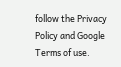follow the Privacy Policy and Google Terms of use.